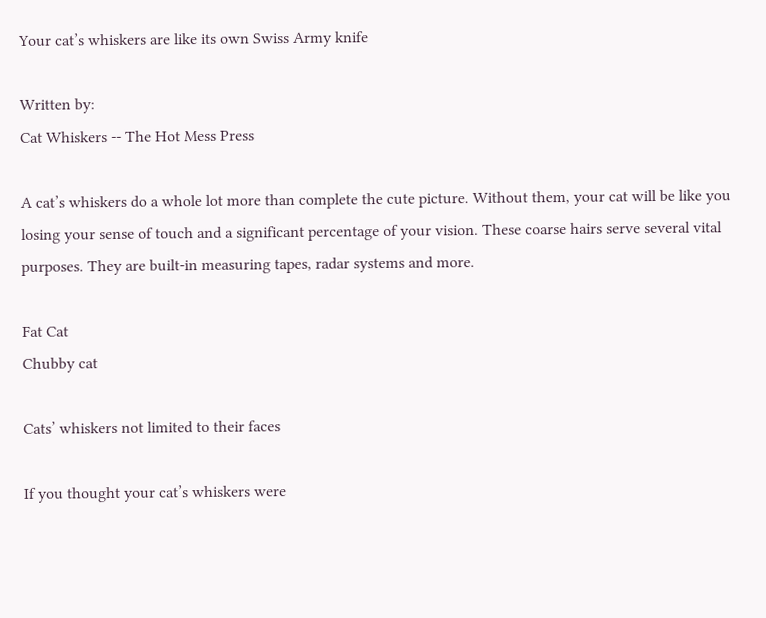Your cat’s whiskers are like its own Swiss Army knife

Written by:
Cat Whiskers -- The Hot Mess Press

A cat’s whiskers do a whole lot more than complete the cute picture. Without them, your cat will be like you losing your sense of touch and a significant percentage of your vision. These coarse hairs serve several vital purposes. They are built-in measuring tapes, radar systems and more.

Fat Cat
Chubby cat

Cats’ whiskers not limited to their faces

If you thought your cat’s whiskers were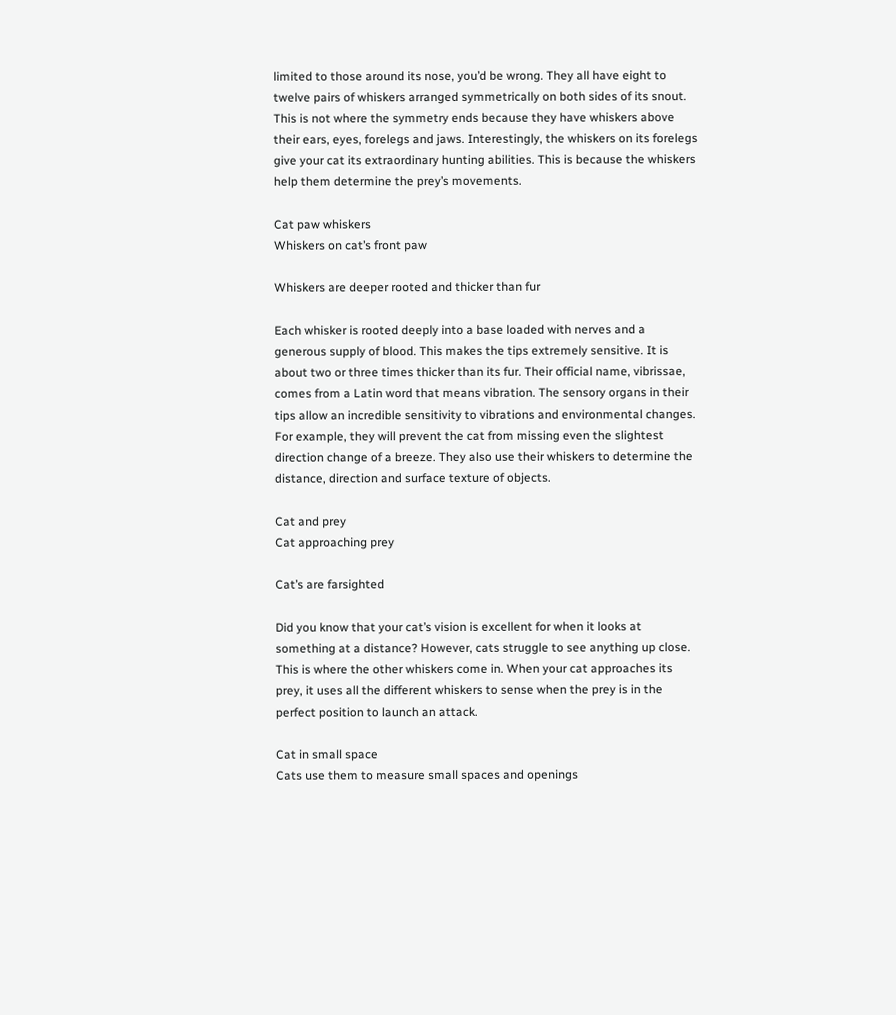limited to those around its nose, you’d be wrong. They all have eight to twelve pairs of whiskers arranged symmetrically on both sides of its snout. This is not where the symmetry ends because they have whiskers above their ears, eyes, forelegs and jaws. Interestingly, the whiskers on its forelegs give your cat its extraordinary hunting abilities. This is because the whiskers help them determine the prey’s movements.

Cat paw whiskers
Whiskers on cat’s front paw

Whiskers are deeper rooted and thicker than fur

Each whisker is rooted deeply into a base loaded with nerves and a generous supply of blood. This makes the tips extremely sensitive. It is about two or three times thicker than its fur. Their official name, vibrissae, comes from a Latin word that means vibration. The sensory organs in their tips allow an incredible sensitivity to vibrations and environmental changes. For example, they will prevent the cat from missing even the slightest direction change of a breeze. They also use their whiskers to determine the distance, direction and surface texture of objects.

Cat and prey
Cat approaching prey

Cat’s are farsighted

Did you know that your cat’s vision is excellent for when it looks at something at a distance? However, cats struggle to see anything up close. This is where the other whiskers come in. When your cat approaches its prey, it uses all the different whiskers to sense when the prey is in the perfect position to launch an attack.

Cat in small space
Cats use them to measure small spaces and openings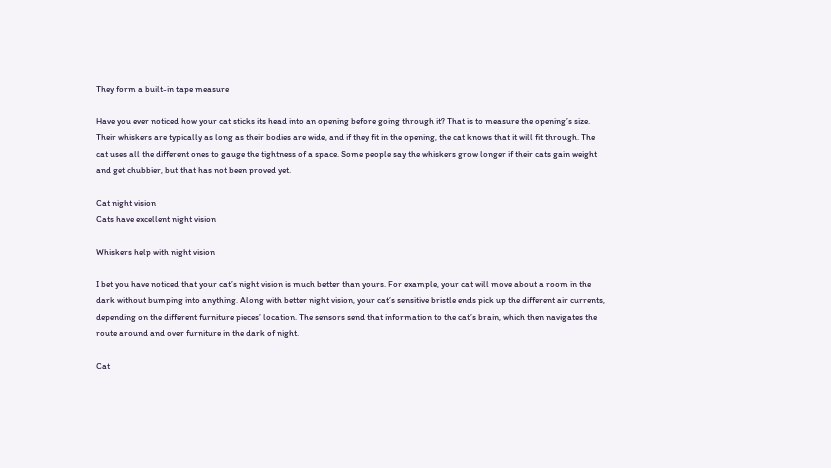They form a built-in tape measure

Have you ever noticed how your cat sticks its head into an opening before going through it? That is to measure the opening’s size. Their whiskers are typically as long as their bodies are wide, and if they fit in the opening, the cat knows that it will fit through. The cat uses all the different ones to gauge the tightness of a space. Some people say the whiskers grow longer if their cats gain weight and get chubbier, but that has not been proved yet.

Cat night vision
Cats have excellent night vision

Whiskers help with night vision

I bet you have noticed that your cat’s night vision is much better than yours. For example, your cat will move about a room in the dark without bumping into anything. Along with better night vision, your cat’s sensitive bristle ends pick up the different air currents, depending on the different furniture pieces’ location. The sensors send that information to the cat’s brain, which then navigates the route around and over furniture in the dark of night.

Cat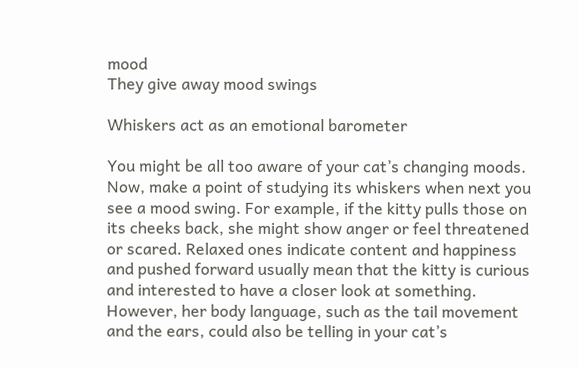mood
They give away mood swings

Whiskers act as an emotional barometer

You might be all too aware of your cat’s changing moods. Now, make a point of studying its whiskers when next you see a mood swing. For example, if the kitty pulls those on its cheeks back, she might show anger or feel threatened or scared. Relaxed ones indicate content and happiness and pushed forward usually mean that the kitty is curious and interested to have a closer look at something. However, her body language, such as the tail movement and the ears, could also be telling in your cat’s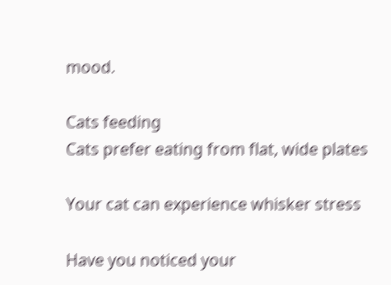mood.

Cats feeding
Cats prefer eating from flat, wide plates

Your cat can experience whisker stress

Have you noticed your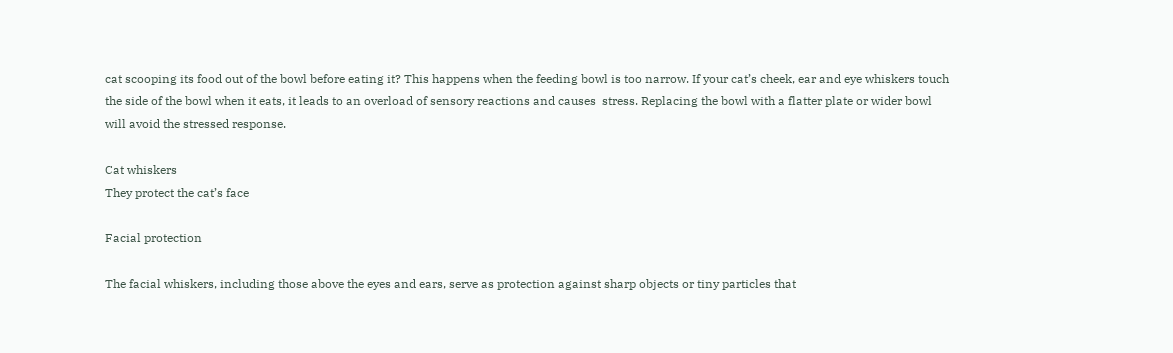cat scooping its food out of the bowl before eating it? This happens when the feeding bowl is too narrow. If your cat’s cheek, ear and eye whiskers touch the side of the bowl when it eats, it leads to an overload of sensory reactions and causes  stress. Replacing the bowl with a flatter plate or wider bowl will avoid the stressed response.

Cat whiskers
They protect the cat’s face

Facial protection

The facial whiskers, including those above the eyes and ears, serve as protection against sharp objects or tiny particles that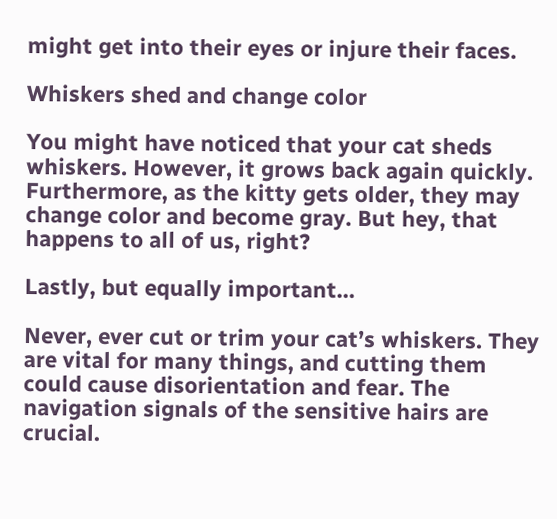might get into their eyes or injure their faces.

Whiskers shed and change color

You might have noticed that your cat sheds whiskers. However, it grows back again quickly. Furthermore, as the kitty gets older, they may change color and become gray. But hey, that happens to all of us, right?

Lastly, but equally important…

Never, ever cut or trim your cat’s whiskers. They are vital for many things, and cutting them could cause disorientation and fear. The navigation signals of the sensitive hairs are crucial.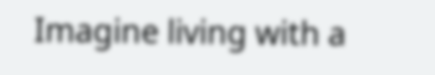Imagine living with a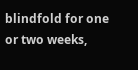blindfold for one or two weeks,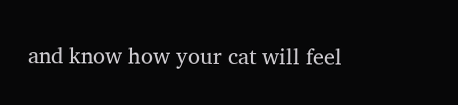and know how your cat will feel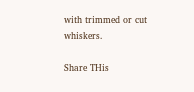with trimmed or cut whiskers.

Share THis